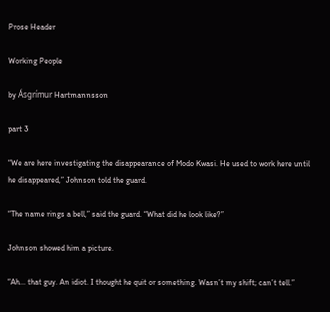Prose Header

Working People

by Ásgrímur Hartmannsson

part 3

“We are here investigating the disappearance of Modo Kwasi. He used to work here until he disappeared,” Johnson told the guard.

“The name rings a bell,” said the guard. “What did he look like?”

Johnson showed him a picture.

“Ah... that guy. An idiot. I thought he quit or something. Wasn’t my shift; can’t tell.”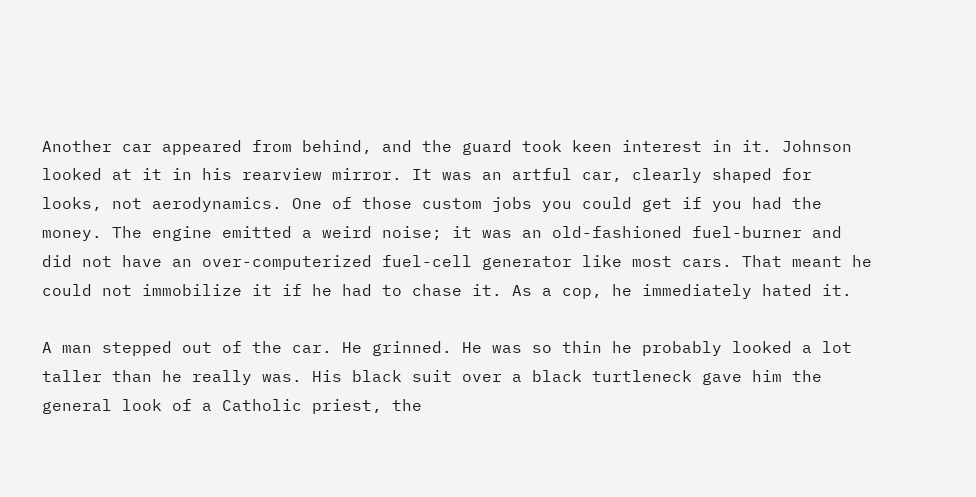Another car appeared from behind, and the guard took keen interest in it. Johnson looked at it in his rearview mirror. It was an artful car, clearly shaped for looks, not aerodynamics. One of those custom jobs you could get if you had the money. The engine emitted a weird noise; it was an old-fashioned fuel-burner and did not have an over-computerized fuel-cell generator like most cars. That meant he could not immobilize it if he had to chase it. As a cop, he immediately hated it.

A man stepped out of the car. He grinned. He was so thin he probably looked a lot taller than he really was. His black suit over a black turtleneck gave him the general look of a Catholic priest, the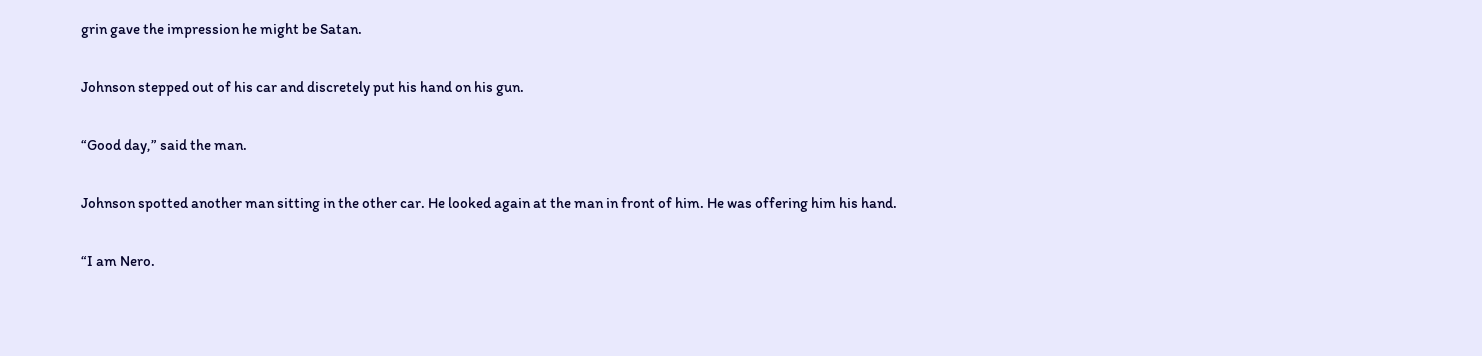grin gave the impression he might be Satan.

Johnson stepped out of his car and discretely put his hand on his gun.

“Good day,” said the man.

Johnson spotted another man sitting in the other car. He looked again at the man in front of him. He was offering him his hand.

“I am Nero.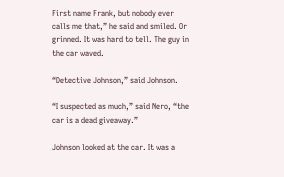First name Frank, but nobody ever calls me that,” he said and smiled. Or grinned. It was hard to tell. The guy in the car waved.

“Detective Johnson,” said Johnson.

“I suspected as much,” said Nero, “the car is a dead giveaway.”

Johnson looked at the car. It was a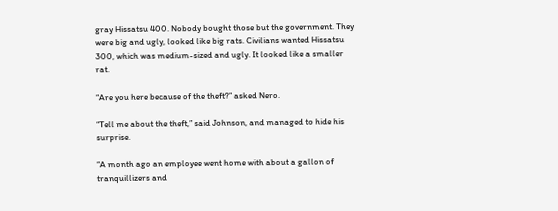gray Hissatsu 400. Nobody bought those but the government. They were big and ugly, looked like big rats. Civilians wanted Hissatsu 300, which was medium-sized and ugly. It looked like a smaller rat.

“Are you here because of the theft?” asked Nero.

“Tell me about the theft,” said Johnson, and managed to hide his surprise.

“A month ago an employee went home with about a gallon of tranquillizers and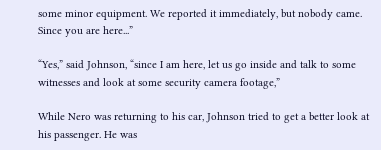some minor equipment. We reported it immediately, but nobody came. Since you are here...”

“Yes,” said Johnson, “since I am here, let us go inside and talk to some witnesses and look at some security camera footage,”

While Nero was returning to his car, Johnson tried to get a better look at his passenger. He was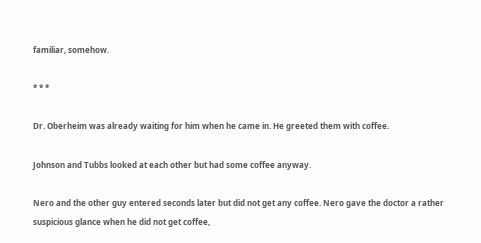familiar, somehow.

* * *

Dr. Oberheim was already waiting for him when he came in. He greeted them with coffee.

Johnson and Tubbs looked at each other but had some coffee anyway.

Nero and the other guy entered seconds later but did not get any coffee. Nero gave the doctor a rather suspicious glance when he did not get coffee,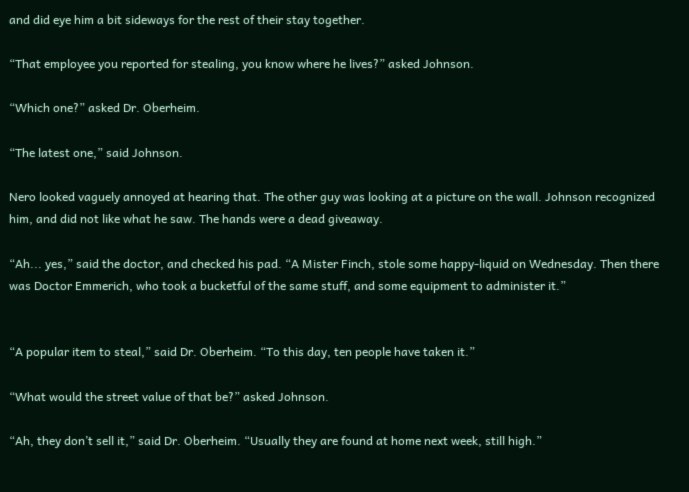and did eye him a bit sideways for the rest of their stay together.

“That employee you reported for stealing, you know where he lives?” asked Johnson.

“Which one?” asked Dr. Oberheim.

“The latest one,” said Johnson.

Nero looked vaguely annoyed at hearing that. The other guy was looking at a picture on the wall. Johnson recognized him, and did not like what he saw. The hands were a dead giveaway.

“Ah... yes,” said the doctor, and checked his pad. “A Mister Finch, stole some happy-liquid on Wednesday. Then there was Doctor Emmerich, who took a bucketful of the same stuff, and some equipment to administer it.”


“A popular item to steal,” said Dr. Oberheim. “To this day, ten people have taken it.”

“What would the street value of that be?” asked Johnson.

“Ah, they don’t sell it,” said Dr. Oberheim. “Usually they are found at home next week, still high.”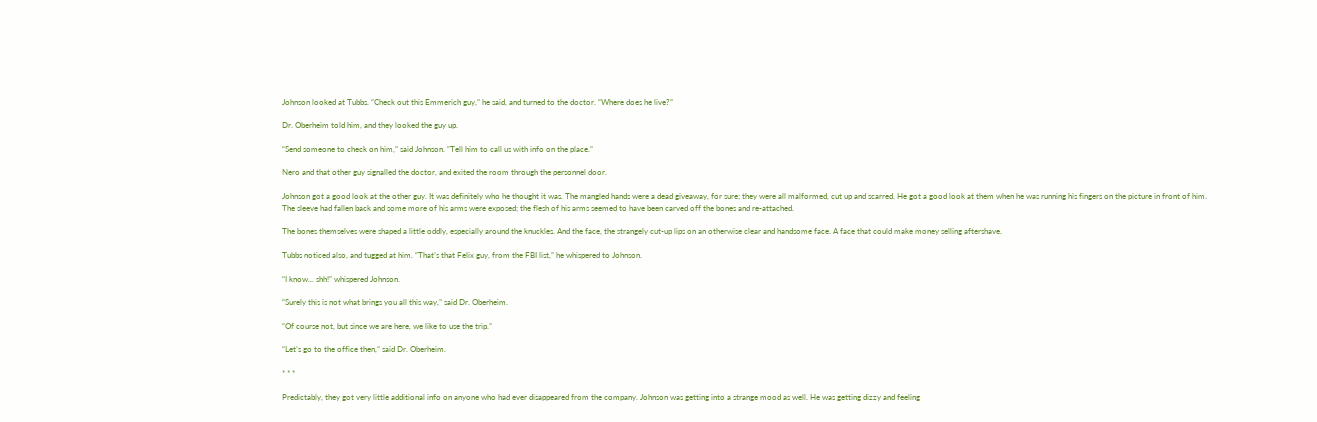Johnson looked at Tubbs. “Check out this Emmerich guy,” he said, and turned to the doctor. “Where does he live?”

Dr. Oberheim told him, and they looked the guy up.

“Send someone to check on him,” said Johnson. “Tell him to call us with info on the place.”

Nero and that other guy signalled the doctor, and exited the room through the personnel door.

Johnson got a good look at the other guy. It was definitely who he thought it was. The mangled hands were a dead giveaway, for sure; they were all malformed, cut up and scarred. He got a good look at them when he was running his fingers on the picture in front of him. The sleeve had fallen back and some more of his arms were exposed; the flesh of his arms seemed to have been carved off the bones and re-attached.

The bones themselves were shaped a little oddly, especially around the knuckles. And the face, the strangely cut-up lips on an otherwise clear and handsome face. A face that could make money selling aftershave.

Tubbs noticed also, and tugged at him. “That’s that Felix guy, from the FBI list,” he whispered to Johnson.

“I know... shh!” whispered Johnson.

“Surely this is not what brings you all this way,” said Dr. Oberheim.

“Of course not, but since we are here, we like to use the trip.”

“Let’s go to the office then,” said Dr. Oberheim.

* * *

Predictably, they got very little additional info on anyone who had ever disappeared from the company. Johnson was getting into a strange mood as well. He was getting dizzy and feeling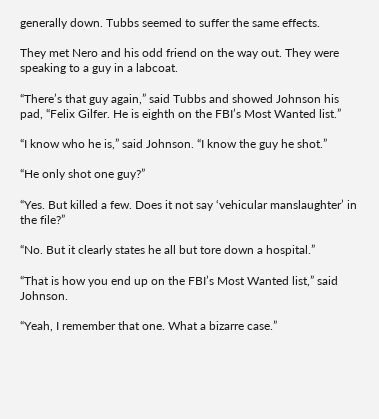generally down. Tubbs seemed to suffer the same effects.

They met Nero and his odd friend on the way out. They were speaking to a guy in a labcoat.

“There’s that guy again,” said Tubbs and showed Johnson his pad, “Felix Gilfer. He is eighth on the FBI’s Most Wanted list.”

“I know who he is,” said Johnson. “I know the guy he shot.”

“He only shot one guy?”

“Yes. But killed a few. Does it not say ‘vehicular manslaughter’ in the file?”

“No. But it clearly states he all but tore down a hospital.”

“That is how you end up on the FBI’s Most Wanted list,” said Johnson.

“Yeah, I remember that one. What a bizarre case.”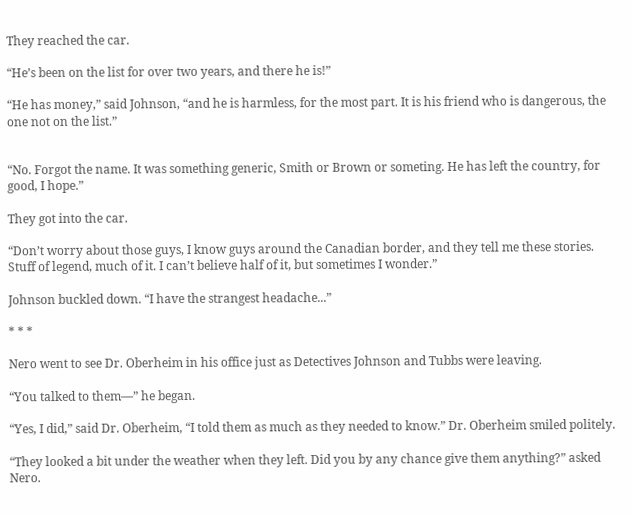They reached the car.

“He’s been on the list for over two years, and there he is!”

“He has money,” said Johnson, “and he is harmless, for the most part. It is his friend who is dangerous, the one not on the list.”


“No. Forgot the name. It was something generic, Smith or Brown or someting. He has left the country, for good, I hope.”

They got into the car.

“Don’t worry about those guys, I know guys around the Canadian border, and they tell me these stories. Stuff of legend, much of it. I can’t believe half of it, but sometimes I wonder.”

Johnson buckled down. “I have the strangest headache...”

* * *

Nero went to see Dr. Oberheim in his office just as Detectives Johnson and Tubbs were leaving.

“You talked to them—” he began.

“Yes, I did,” said Dr. Oberheim, “I told them as much as they needed to know.” Dr. Oberheim smiled politely.

“They looked a bit under the weather when they left. Did you by any chance give them anything?” asked Nero.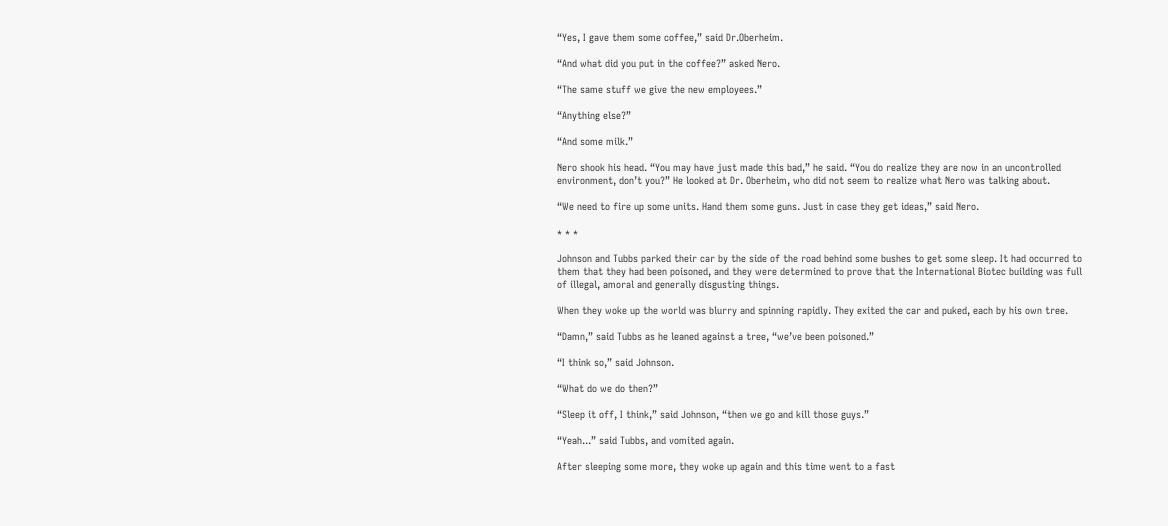“Yes, I gave them some coffee,” said Dr.Oberheim.

“And what did you put in the coffee?” asked Nero.

“The same stuff we give the new employees.”

“Anything else?”

“And some milk.”

Nero shook his head. “You may have just made this bad,” he said. “You do realize they are now in an uncontrolled environment, don’t you?” He looked at Dr. Oberheim, who did not seem to realize what Nero was talking about.

“We need to fire up some units. Hand them some guns. Just in case they get ideas,” said Nero.

* * *

Johnson and Tubbs parked their car by the side of the road behind some bushes to get some sleep. It had occurred to them that they had been poisoned, and they were determined to prove that the International Biotec building was full of illegal, amoral and generally disgusting things.

When they woke up the world was blurry and spinning rapidly. They exited the car and puked, each by his own tree.

“Damn,” said Tubbs as he leaned against a tree, “we’ve been poisoned.”

“I think so,” said Johnson.

“What do we do then?”

“Sleep it off, I think,” said Johnson, “then we go and kill those guys.”

“Yeah...” said Tubbs, and vomited again.

After sleeping some more, they woke up again and this time went to a fast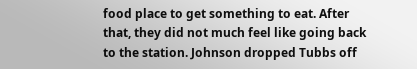food place to get something to eat. After that, they did not much feel like going back to the station. Johnson dropped Tubbs off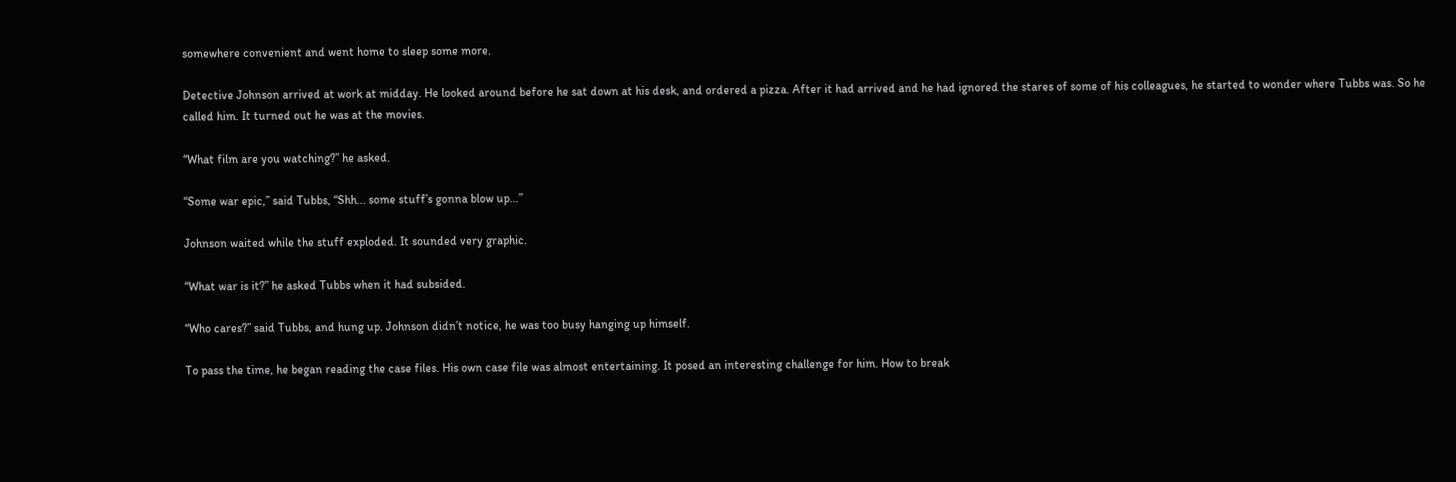somewhere convenient and went home to sleep some more.

Detective Johnson arrived at work at midday. He looked around before he sat down at his desk, and ordered a pizza. After it had arrived and he had ignored the stares of some of his colleagues, he started to wonder where Tubbs was. So he called him. It turned out he was at the movies.

“What film are you watching?” he asked.

“Some war epic,” said Tubbs, “Shh... some stuff’s gonna blow up...”

Johnson waited while the stuff exploded. It sounded very graphic.

“What war is it?” he asked Tubbs when it had subsided.

“Who cares?” said Tubbs, and hung up. Johnson didn’t notice, he was too busy hanging up himself.

To pass the time, he began reading the case files. His own case file was almost entertaining. It posed an interesting challenge for him. How to break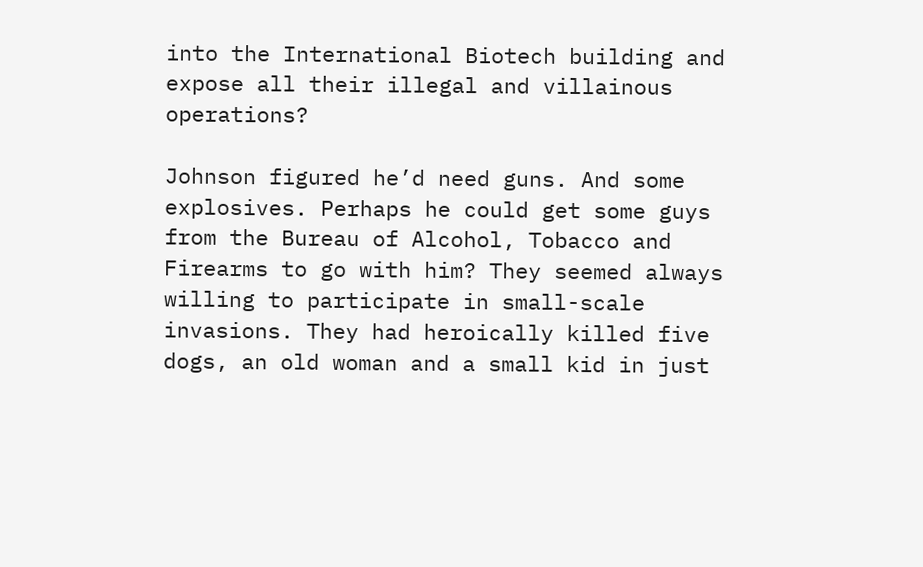into the International Biotech building and expose all their illegal and villainous operations?

Johnson figured he’d need guns. And some explosives. Perhaps he could get some guys from the Bureau of Alcohol, Tobacco and Firearms to go with him? They seemed always willing to participate in small-scale invasions. They had heroically killed five dogs, an old woman and a small kid in just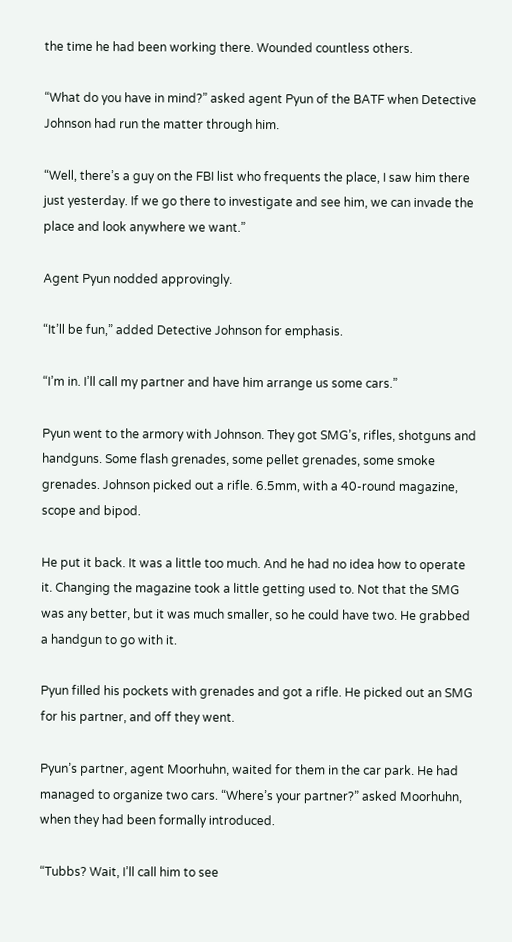the time he had been working there. Wounded countless others.

“What do you have in mind?” asked agent Pyun of the BATF when Detective Johnson had run the matter through him.

“Well, there’s a guy on the FBI list who frequents the place, I saw him there just yesterday. If we go there to investigate and see him, we can invade the place and look anywhere we want.”

Agent Pyun nodded approvingly.

“It’ll be fun,” added Detective Johnson for emphasis.

“I’m in. I’ll call my partner and have him arrange us some cars.”

Pyun went to the armory with Johnson. They got SMG’s, rifles, shotguns and handguns. Some flash grenades, some pellet grenades, some smoke grenades. Johnson picked out a rifle. 6.5mm, with a 40-round magazine, scope and bipod.

He put it back. It was a little too much. And he had no idea how to operate it. Changing the magazine took a little getting used to. Not that the SMG was any better, but it was much smaller, so he could have two. He grabbed a handgun to go with it.

Pyun filled his pockets with grenades and got a rifle. He picked out an SMG for his partner, and off they went.

Pyun’s partner, agent Moorhuhn, waited for them in the car park. He had managed to organize two cars. “Where’s your partner?” asked Moorhuhn, when they had been formally introduced.

“Tubbs? Wait, I’ll call him to see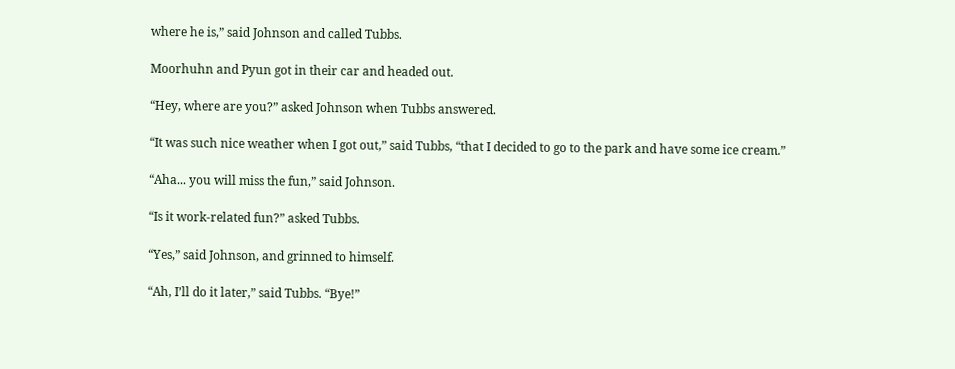where he is,” said Johnson and called Tubbs.

Moorhuhn and Pyun got in their car and headed out.

“Hey, where are you?” asked Johnson when Tubbs answered.

“It was such nice weather when I got out,” said Tubbs, “that I decided to go to the park and have some ice cream.”

“Aha... you will miss the fun,” said Johnson.

“Is it work-related fun?” asked Tubbs.

“Yes,” said Johnson, and grinned to himself.

“Ah, I’ll do it later,” said Tubbs. “Bye!”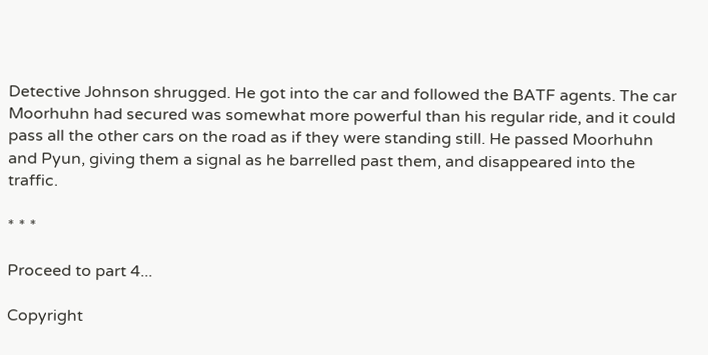Detective Johnson shrugged. He got into the car and followed the BATF agents. The car Moorhuhn had secured was somewhat more powerful than his regular ride, and it could pass all the other cars on the road as if they were standing still. He passed Moorhuhn and Pyun, giving them a signal as he barrelled past them, and disappeared into the traffic.

* * *

Proceed to part 4...

Copyright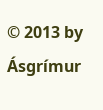© 2013 by Ásgrímur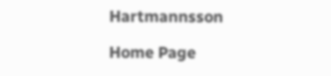Hartmannsson

Home Page